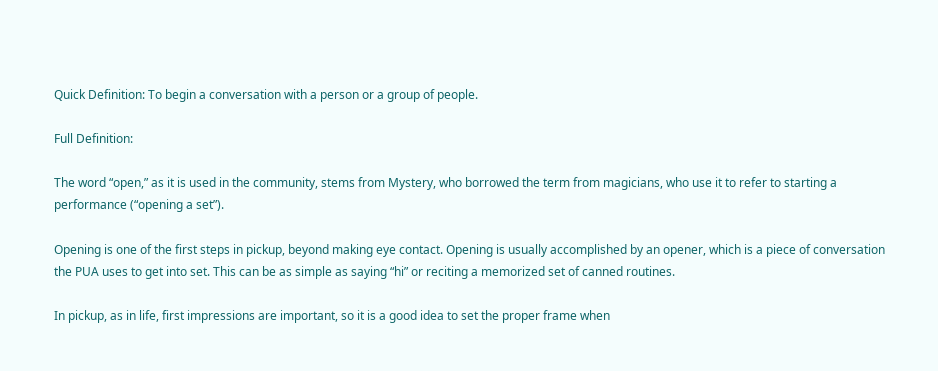Quick Definition: To begin a conversation with a person or a group of people.

Full Definition:

The word “open,” as it is used in the community, stems from Mystery, who borrowed the term from magicians, who use it to refer to starting a performance (“opening a set”).

Opening is one of the first steps in pickup, beyond making eye contact. Opening is usually accomplished by an opener, which is a piece of conversation the PUA uses to get into set. This can be as simple as saying “hi” or reciting a memorized set of canned routines.

In pickup, as in life, first impressions are important, so it is a good idea to set the proper frame when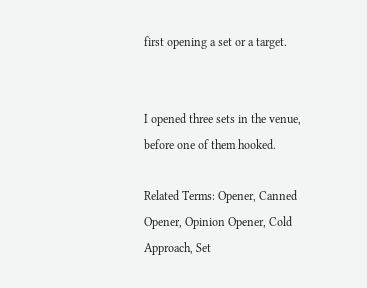first opening a set or a target.


I opened three sets in the venue, before one of them hooked.

Related Terms: Opener, Canned Opener, Opinion Opener, Cold Approach, Set